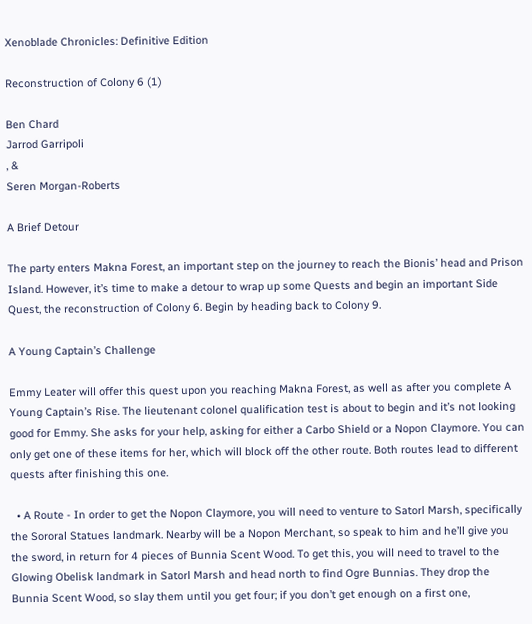Xenoblade Chronicles: Definitive Edition

Reconstruction of Colony 6 (1)

Ben Chard
Jarrod Garripoli
, &
Seren Morgan-Roberts

A Brief Detour

The party enters Makna Forest, an important step on the journey to reach the Bionis’ head and Prison Island. However, it’s time to make a detour to wrap up some Quests and begin an important Side Quest, the reconstruction of Colony 6. Begin by heading back to Colony 9.

A Young Captain’s Challenge

Emmy Leater will offer this quest upon you reaching Makna Forest, as well as after you complete A Young Captain’s Rise. The lieutenant colonel qualification test is about to begin and it’s not looking good for Emmy. She asks for your help, asking for either a Carbo Shield or a Nopon Claymore. You can only get one of these items for her, which will block off the other route. Both routes lead to different quests after finishing this one.

  • A Route - In order to get the Nopon Claymore, you will need to venture to Satorl Marsh, specifically the Sororal Statues landmark. Nearby will be a Nopon Merchant, so speak to him and he’ll give you the sword, in return for 4 pieces of Bunnia Scent Wood. To get this, you will need to travel to the Glowing Obelisk landmark in Satorl Marsh and head north to find Ogre Bunnias. They drop the Bunnia Scent Wood, so slay them until you get four; if you don’t get enough on a first one,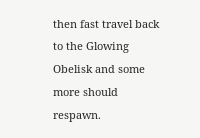then fast travel back to the Glowing Obelisk and some more should respawn.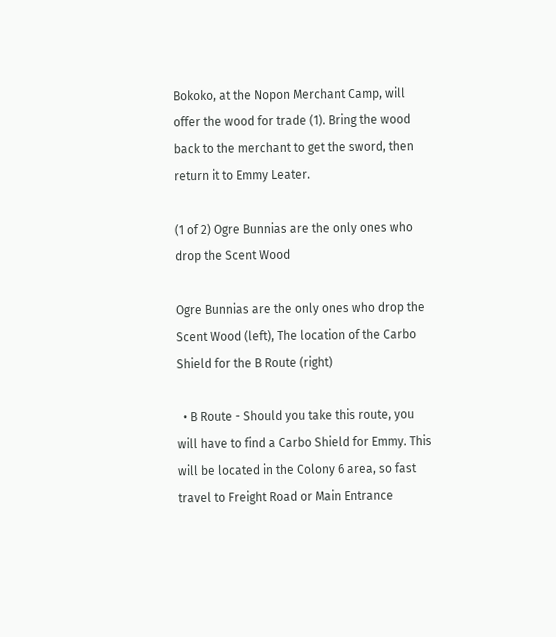Bokoko, at the Nopon Merchant Camp, will offer the wood for trade (1). Bring the wood back to the merchant to get the sword, then return it to Emmy Leater.

(1 of 2) Ogre Bunnias are the only ones who drop the Scent Wood

Ogre Bunnias are the only ones who drop the Scent Wood (left), The location of the Carbo Shield for the B Route (right)

  • B Route - Should you take this route, you will have to find a Carbo Shield for Emmy. This will be located in the Colony 6 area, so fast travel to Freight Road or Main Entrance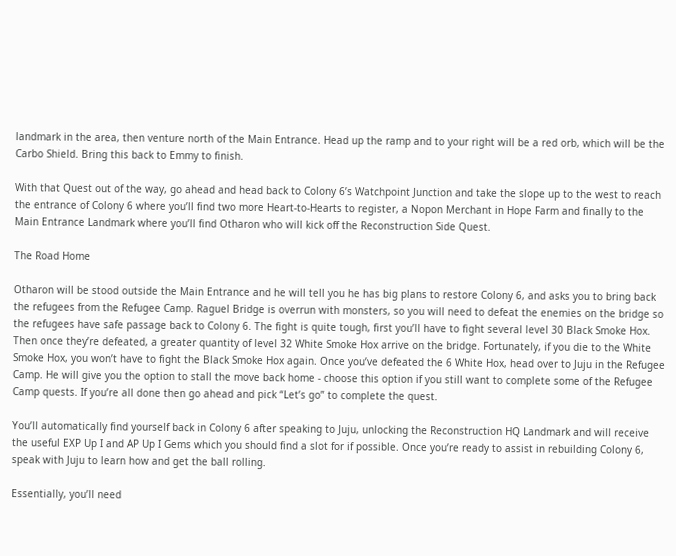landmark in the area, then venture north of the Main Entrance. Head up the ramp and to your right will be a red orb, which will be the Carbo Shield. Bring this back to Emmy to finish.

With that Quest out of the way, go ahead and head back to Colony 6’s Watchpoint Junction and take the slope up to the west to reach the entrance of Colony 6 where you’ll find two more Heart-to-Hearts to register, a Nopon Merchant in Hope Farm and finally to the Main Entrance Landmark where you’ll find Otharon who will kick off the Reconstruction Side Quest.

The Road Home

Otharon will be stood outside the Main Entrance and he will tell you he has big plans to restore Colony 6, and asks you to bring back the refugees from the Refugee Camp. Raguel Bridge is overrun with monsters, so you will need to defeat the enemies on the bridge so the refugees have safe passage back to Colony 6. The fight is quite tough, first you’ll have to fight several level 30 Black Smoke Hox. Then once they’re defeated, a greater quantity of level 32 White Smoke Hox arrive on the bridge. Fortunately, if you die to the White Smoke Hox, you won’t have to fight the Black Smoke Hox again. Once you’ve defeated the 6 White Hox, head over to Juju in the Refugee Camp. He will give you the option to stall the move back home - choose this option if you still want to complete some of the Refugee Camp quests. If you’re all done then go ahead and pick “Let’s go” to complete the quest.

You’ll automatically find yourself back in Colony 6 after speaking to Juju, unlocking the Reconstruction HQ Landmark and will receive the useful EXP Up I and AP Up I Gems which you should find a slot for if possible. Once you’re ready to assist in rebuilding Colony 6, speak with Juju to learn how and get the ball rolling.

Essentially, you’ll need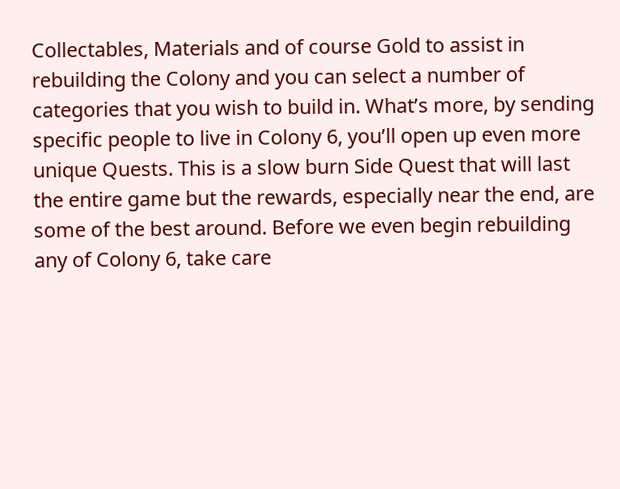Collectables, Materials and of course Gold to assist in rebuilding the Colony and you can select a number of categories that you wish to build in. What’s more, by sending specific people to live in Colony 6, you’ll open up even more unique Quests. This is a slow burn Side Quest that will last the entire game but the rewards, especially near the end, are some of the best around. Before we even begin rebuilding any of Colony 6, take care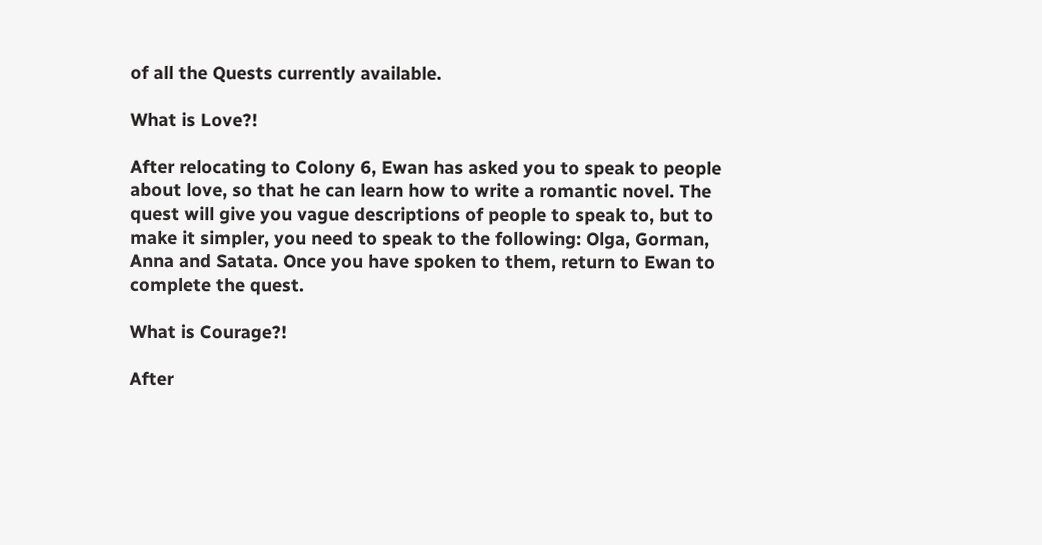of all the Quests currently available.

What is Love?!

After relocating to Colony 6, Ewan has asked you to speak to people about love, so that he can learn how to write a romantic novel. The quest will give you vague descriptions of people to speak to, but to make it simpler, you need to speak to the following: Olga, Gorman, Anna and Satata. Once you have spoken to them, return to Ewan to complete the quest.

What is Courage?!

After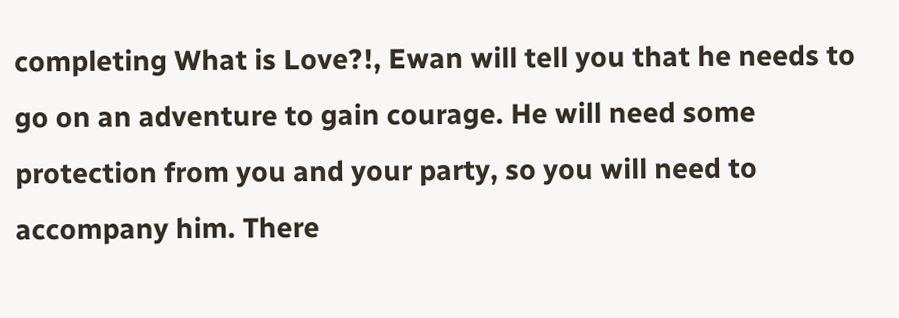completing What is Love?!, Ewan will tell you that he needs to go on an adventure to gain courage. He will need some protection from you and your party, so you will need to accompany him. There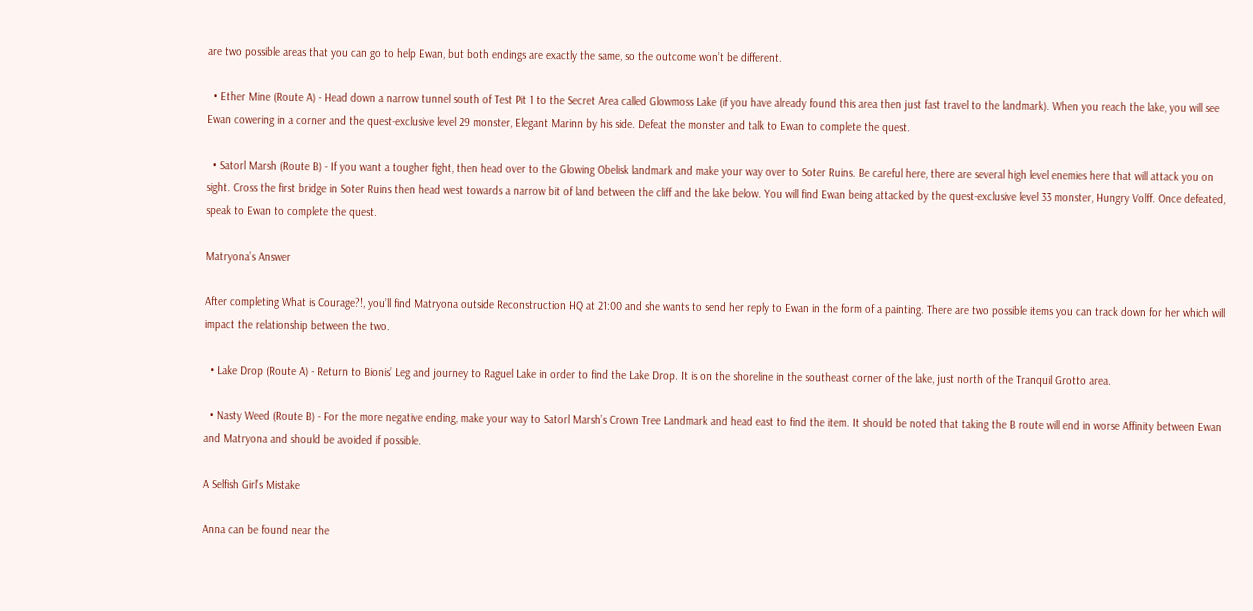are two possible areas that you can go to help Ewan, but both endings are exactly the same, so the outcome won’t be different.

  • Ether Mine (Route A) - Head down a narrow tunnel south of Test Pit 1 to the Secret Area called Glowmoss Lake (if you have already found this area then just fast travel to the landmark). When you reach the lake, you will see Ewan cowering in a corner and the quest-exclusive level 29 monster, Elegant Marinn by his side. Defeat the monster and talk to Ewan to complete the quest.

  • Satorl Marsh (Route B) - If you want a tougher fight, then head over to the Glowing Obelisk landmark and make your way over to Soter Ruins. Be careful here, there are several high level enemies here that will attack you on sight. Cross the first bridge in Soter Ruins then head west towards a narrow bit of land between the cliff and the lake below. You will find Ewan being attacked by the quest-exclusive level 33 monster, Hungry Volff. Once defeated, speak to Ewan to complete the quest.

Matryona’s Answer

After completing What is Courage?!, you’ll find Matryona outside Reconstruction HQ at 21:00 and she wants to send her reply to Ewan in the form of a painting. There are two possible items you can track down for her which will impact the relationship between the two.

  • Lake Drop (Route A) - Return to Bionis’ Leg and journey to Raguel Lake in order to find the Lake Drop. It is on the shoreline in the southeast corner of the lake, just north of the Tranquil Grotto area.

  • Nasty Weed (Route B) - For the more negative ending, make your way to Satorl Marsh’s Crown Tree Landmark and head east to find the item. It should be noted that taking the B route will end in worse Affinity between Ewan and Matryona and should be avoided if possible.

A Selfish Girl’s Mistake

Anna can be found near the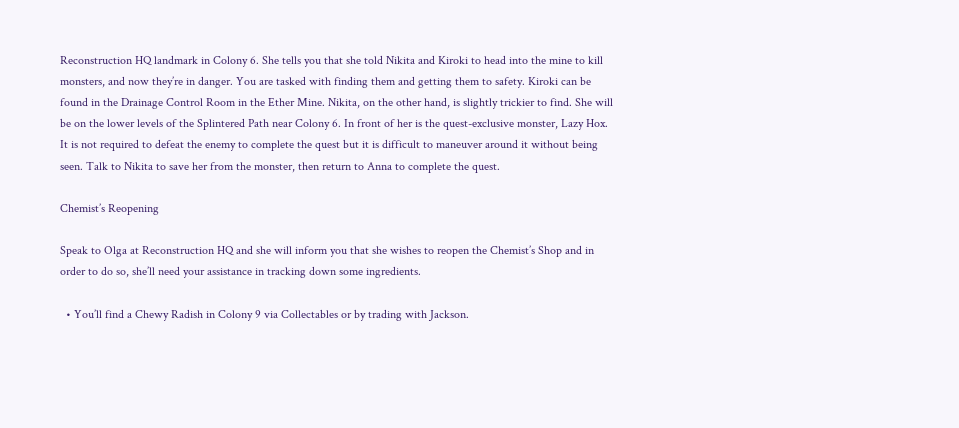Reconstruction HQ landmark in Colony 6. She tells you that she told Nikita and Kiroki to head into the mine to kill monsters, and now they’re in danger. You are tasked with finding them and getting them to safety. Kiroki can be found in the Drainage Control Room in the Ether Mine. Nikita, on the other hand, is slightly trickier to find. She will be on the lower levels of the Splintered Path near Colony 6. In front of her is the quest-exclusive monster, Lazy Hox. It is not required to defeat the enemy to complete the quest but it is difficult to maneuver around it without being seen. Talk to Nikita to save her from the monster, then return to Anna to complete the quest.

Chemist’s Reopening

Speak to Olga at Reconstruction HQ and she will inform you that she wishes to reopen the Chemist’s Shop and in order to do so, she’ll need your assistance in tracking down some ingredients.

  • You’ll find a Chewy Radish in Colony 9 via Collectables or by trading with Jackson.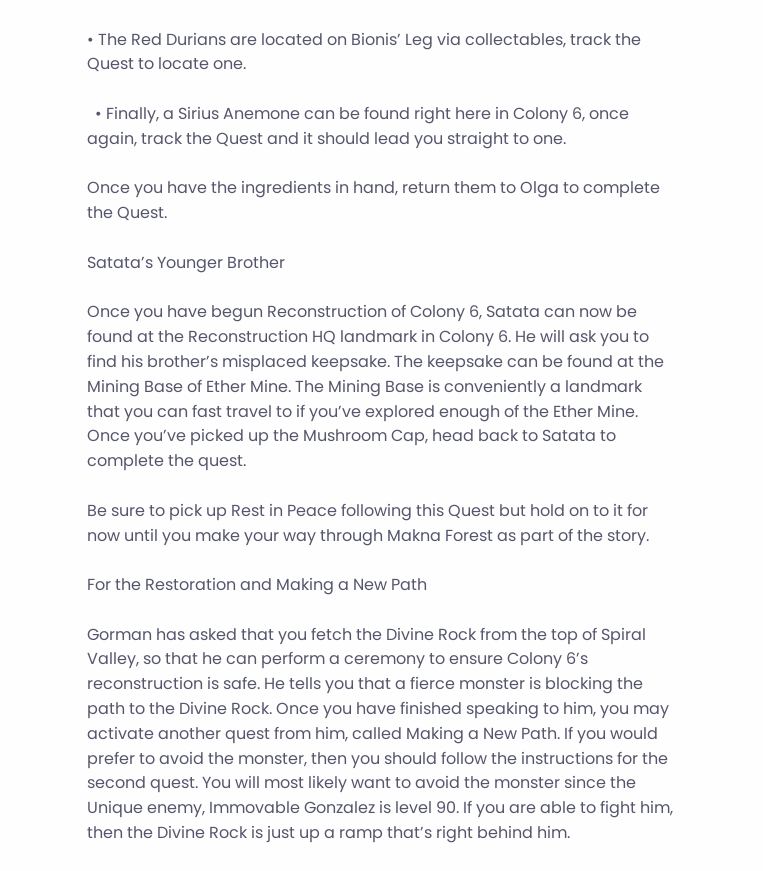• The Red Durians are located on Bionis’ Leg via collectables, track the Quest to locate one.

  • Finally, a Sirius Anemone can be found right here in Colony 6, once again, track the Quest and it should lead you straight to one.

Once you have the ingredients in hand, return them to Olga to complete the Quest.

Satata’s Younger Brother

Once you have begun Reconstruction of Colony 6, Satata can now be found at the Reconstruction HQ landmark in Colony 6. He will ask you to find his brother’s misplaced keepsake. The keepsake can be found at the Mining Base of Ether Mine. The Mining Base is conveniently a landmark that you can fast travel to if you’ve explored enough of the Ether Mine. Once you’ve picked up the Mushroom Cap, head back to Satata to complete the quest.

Be sure to pick up Rest in Peace following this Quest but hold on to it for now until you make your way through Makna Forest as part of the story.

For the Restoration and Making a New Path

Gorman has asked that you fetch the Divine Rock from the top of Spiral Valley, so that he can perform a ceremony to ensure Colony 6’s reconstruction is safe. He tells you that a fierce monster is blocking the path to the Divine Rock. Once you have finished speaking to him, you may activate another quest from him, called Making a New Path. If you would prefer to avoid the monster, then you should follow the instructions for the second quest. You will most likely want to avoid the monster since the Unique enemy, Immovable Gonzalez is level 90. If you are able to fight him, then the Divine Rock is just up a ramp that’s right behind him.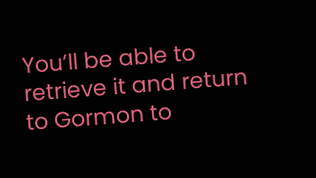You’ll be able to retrieve it and return to Gormon to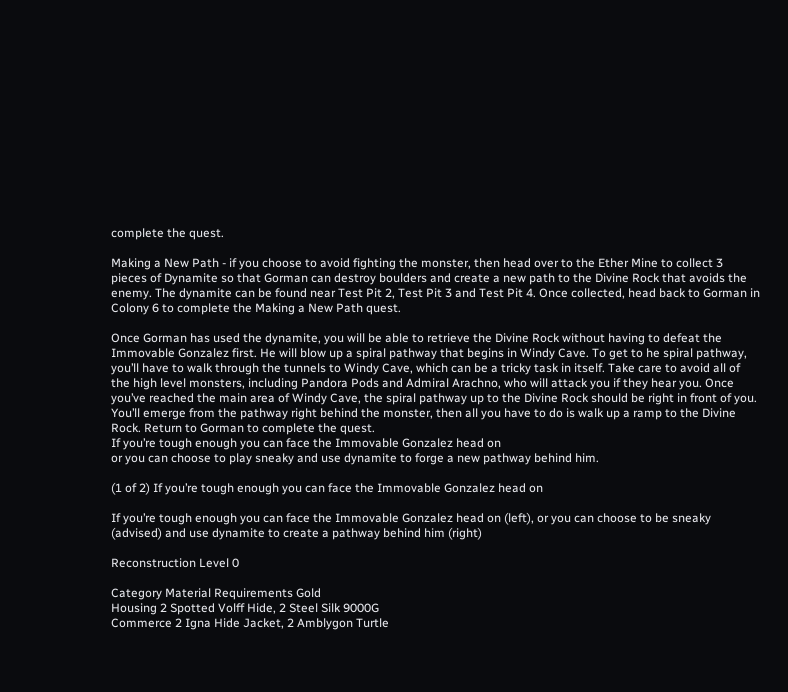complete the quest.

Making a New Path - if you choose to avoid fighting the monster, then head over to the Ether Mine to collect 3 pieces of Dynamite so that Gorman can destroy boulders and create a new path to the Divine Rock that avoids the enemy. The dynamite can be found near Test Pit 2, Test Pit 3 and Test Pit 4. Once collected, head back to Gorman in Colony 6 to complete the Making a New Path quest.

Once Gorman has used the dynamite, you will be able to retrieve the Divine Rock without having to defeat the Immovable Gonzalez first. He will blow up a spiral pathway that begins in Windy Cave. To get to he spiral pathway, you’ll have to walk through the tunnels to Windy Cave, which can be a tricky task in itself. Take care to avoid all of the high level monsters, including Pandora Pods and Admiral Arachno, who will attack you if they hear you. Once you’ve reached the main area of Windy Cave, the spiral pathway up to the Divine Rock should be right in front of you. You’ll emerge from the pathway right behind the monster, then all you have to do is walk up a ramp to the Divine Rock. Return to Gorman to complete the quest.
If you’re tough enough you can face the Immovable Gonzalez head on
or you can choose to play sneaky and use dynamite to forge a new pathway behind him.

(1 of 2) If you’re tough enough you can face the Immovable Gonzalez head on

If you’re tough enough you can face the Immovable Gonzalez head on (left), or you can choose to be sneaky (advised) and use dynamite to create a pathway behind him (right)

Reconstruction Level 0

Category Material Requirements Gold
Housing 2 Spotted Volff Hide, 2 Steel Silk 9000G
Commerce 2 Igna Hide Jacket, 2 Amblygon Turtle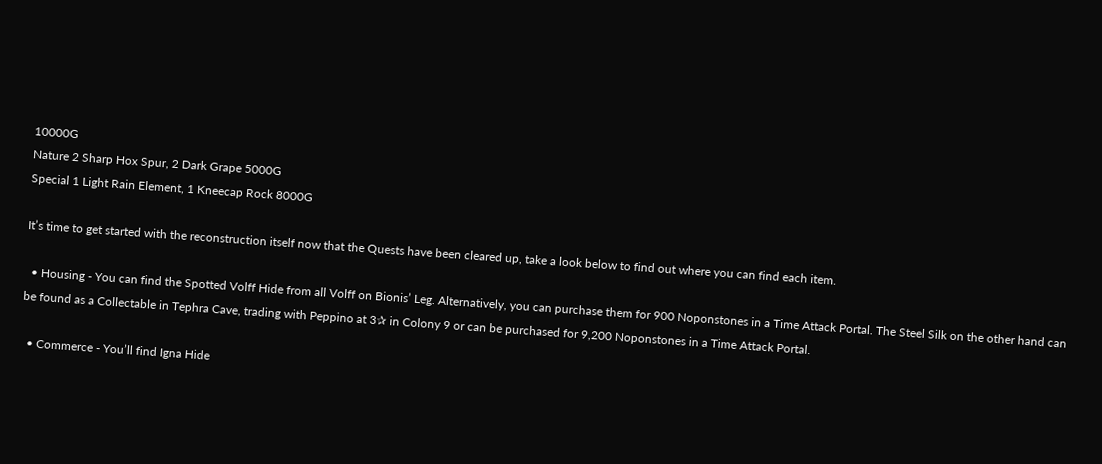10000G
Nature 2 Sharp Hox Spur, 2 Dark Grape 5000G
Special 1 Light Rain Element, 1 Kneecap Rock 8000G

It’s time to get started with the reconstruction itself now that the Quests have been cleared up, take a look below to find out where you can find each item.

  • Housing - You can find the Spotted Volff Hide from all Volff on Bionis’ Leg. Alternatively, you can purchase them for 900 Noponstones in a Time Attack Portal. The Steel Silk on the other hand can be found as a Collectable in Tephra Cave, trading with Peppino at 3✰ in Colony 9 or can be purchased for 9,200 Noponstones in a Time Attack Portal.

  • Commerce - You’ll find Igna Hide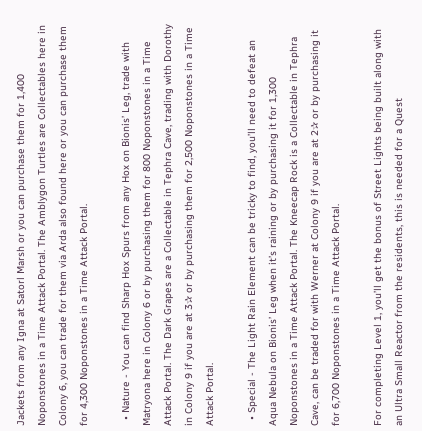Jackets from any Igna at Satorl Marsh or you can purchase them for 1,400 Noponstones in a Time Attack Portal. The Amblygon Turtles are Collectables here in Colony 6, you can trade for them via Arda also found here or you can purchase them for 4,300 Noponstones in a Time Attack Portal.

  • Nature - You can find Sharp Hox Spurs from any Hox on Bionis’ Leg, trade with Matryona here in Colony 6 or by purchasing them for 800 Noponstones in a Time Attack Portal. The Dark Grapes are a Collectable in Tephra Cave, trading with Dorothy in Colony 9 if you are at 3✰ or by purchasing them for 2,500 Noponstones in a Time Attack Portal.

  • Special - The Light Rain Element can be tricky to find, you’ll need to defeat an Aqua Nebula on Bionis’ Leg when it’s raining or by purchasing it for 1,300 Noponstones in a Time Attack Portal. The Kneecap Rock is a Collectable in Tephra Cave, can be traded for with Werner at Colony 9 if you are at 2✰ or by purchasing it for 6,700 Noponstones in a Time Attack Portal.

For completing Level 1, you’ll get the bonus of Street Lights being built along with an Ultra Small Reactor from the residents, this is needed for a Quest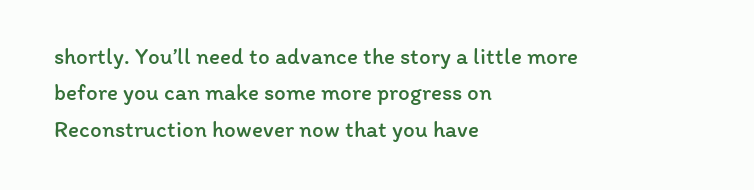shortly. You’ll need to advance the story a little more before you can make some more progress on Reconstruction however now that you have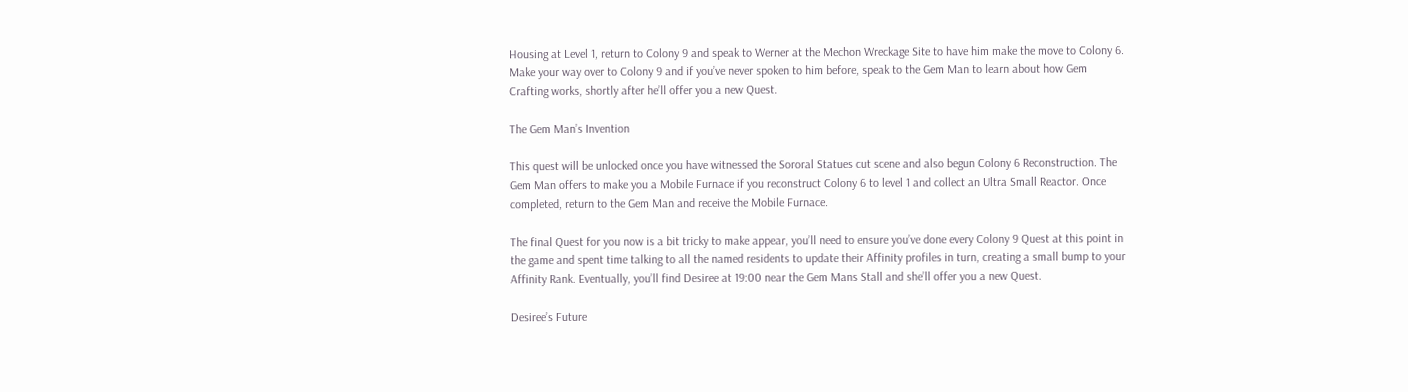Housing at Level 1, return to Colony 9 and speak to Werner at the Mechon Wreckage Site to have him make the move to Colony 6. Make your way over to Colony 9 and if you’ve never spoken to him before, speak to the Gem Man to learn about how Gem Crafting works, shortly after he’ll offer you a new Quest.

The Gem Man’s Invention

This quest will be unlocked once you have witnessed the Sororal Statues cut scene and also begun Colony 6 Reconstruction. The Gem Man offers to make you a Mobile Furnace if you reconstruct Colony 6 to level 1 and collect an Ultra Small Reactor. Once completed, return to the Gem Man and receive the Mobile Furnace.

The final Quest for you now is a bit tricky to make appear, you’ll need to ensure you’ve done every Colony 9 Quest at this point in the game and spent time talking to all the named residents to update their Affinity profiles in turn, creating a small bump to your Affinity Rank. Eventually, you’ll find Desiree at 19:00 near the Gem Mans Stall and she’ll offer you a new Quest.

Desiree’s Future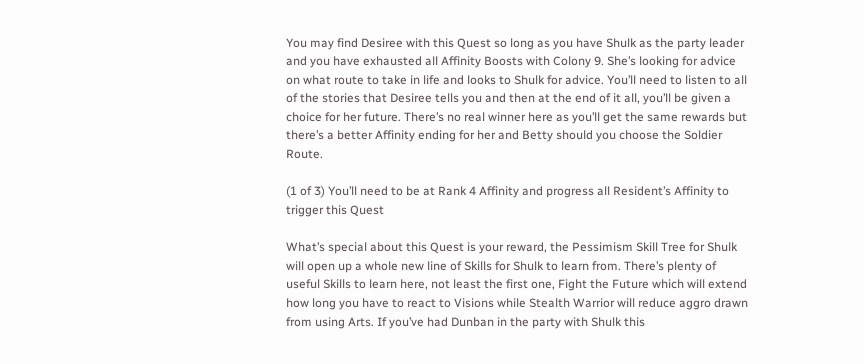You may find Desiree with this Quest so long as you have Shulk as the party leader and you have exhausted all Affinity Boosts with Colony 9. She’s looking for advice on what route to take in life and looks to Shulk for advice. You’ll need to listen to all of the stories that Desiree tells you and then at the end of it all, you’ll be given a choice for her future. There’s no real winner here as you’ll get the same rewards but there’s a better Affinity ending for her and Betty should you choose the Soldier Route.

(1 of 3) You’ll need to be at Rank 4 Affinity and progress all Resident’s Affinity to trigger this Quest

What’s special about this Quest is your reward, the Pessimism Skill Tree for Shulk will open up a whole new line of Skills for Shulk to learn from. There’s plenty of useful Skills to learn here, not least the first one, Fight the Future which will extend how long you have to react to Visions while Stealth Warrior will reduce aggro drawn from using Arts. If you’ve had Dunban in the party with Shulk this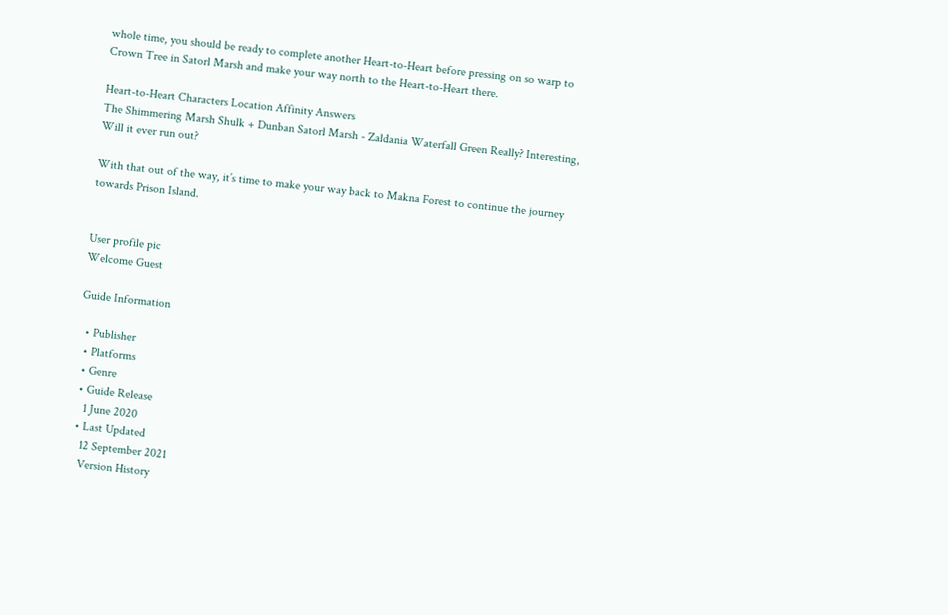whole time, you should be ready to complete another Heart-to-Heart before pressing on so warp to Crown Tree in Satorl Marsh and make your way north to the Heart-to-Heart there.

Heart-to-Heart Characters Location Affinity Answers
The Shimmering Marsh Shulk + Dunban Satorl Marsh - Zaldania Waterfall Green Really? Interesting, Will it ever run out?

With that out of the way, it’s time to make your way back to Makna Forest to continue the journey towards Prison Island.


User profile pic
Welcome Guest

Guide Information

  • Publisher
  • Platforms
  • Genre
  • Guide Release
    1 June 2020
  • Last Updated
    12 September 2021
    Version History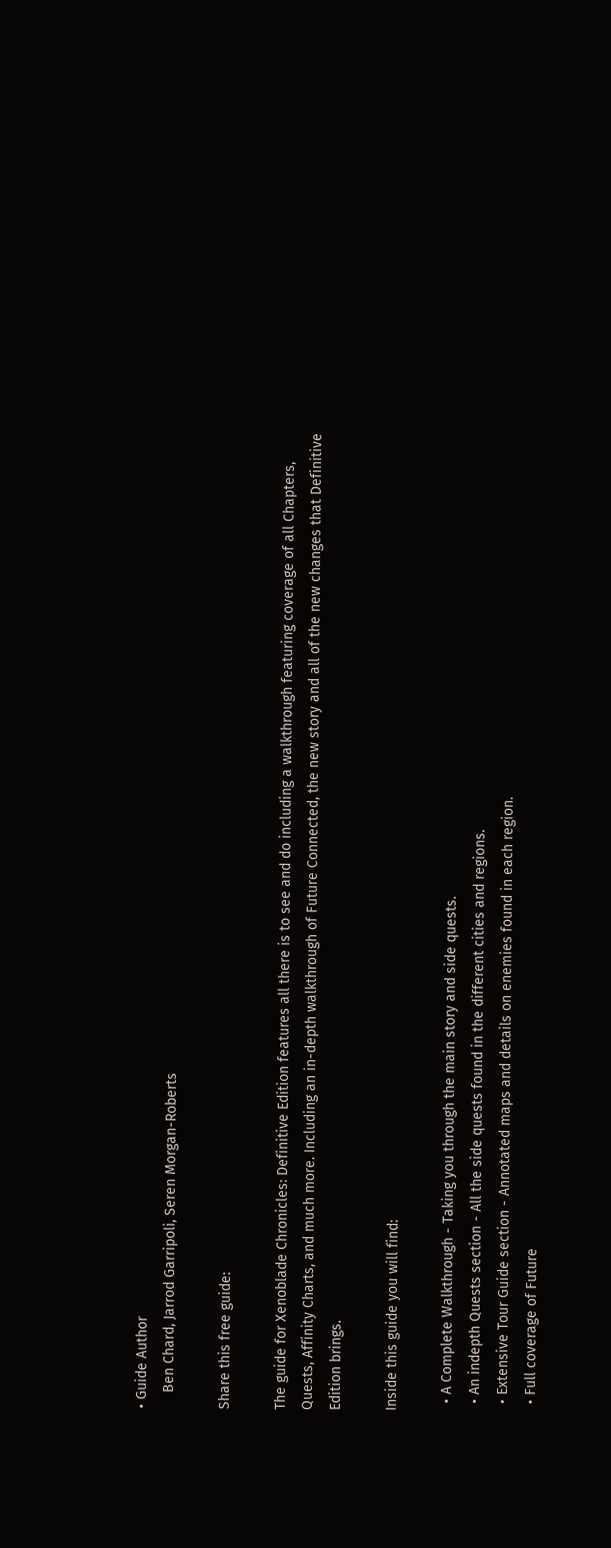• Guide Author
    Ben Chard, Jarrod Garripoli, Seren Morgan-Roberts

Share this free guide:

The guide for Xenoblade Chronicles: Definitive Edition features all there is to see and do including a walkthrough featuring coverage of all Chapters, Quests, Affinity Charts, and much more. Including an in-depth walkthrough of Future Connected, the new story and all of the new changes that Definitive Edition brings.

Inside this guide you will find:

  • A Complete Walkthrough - Taking you through the main story and side quests.
  • An indepth Quests section - All the side quests found in the different cities and regions.
  • Extensive Tour Guide section - Annotated maps and details on enemies found in each region.
  • Full coverage of Future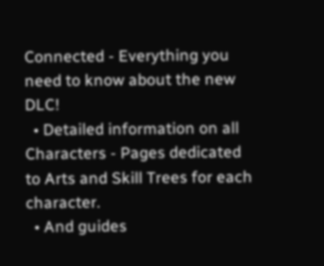Connected - Everything you need to know about the new DLC!
  • Detailed information on all Characters - Pages dedicated to Arts and Skill Trees for each character.
  • And guides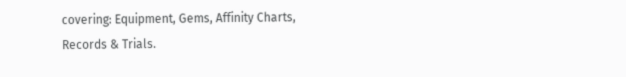covering: Equipment, Gems, Affinity Charts, Records & Trials.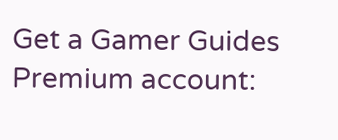Get a Gamer Guides Premium account: